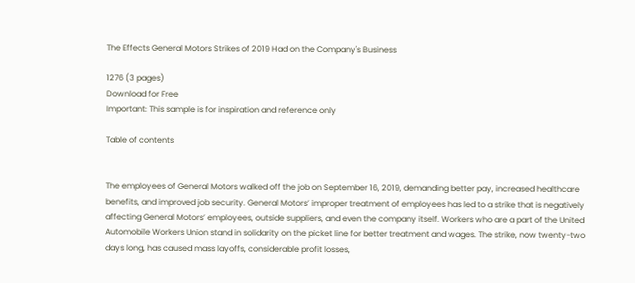The Effects General Motors Strikes of 2019 Had on the Company's Business

1276 (3 pages)
Download for Free
Important: This sample is for inspiration and reference only

Table of contents


The employees of General Motors walked off the job on September 16, 2019, demanding better pay, increased healthcare benefits, and improved job security. General Motors’ improper treatment of employees has led to a strike that is negatively affecting General Motors’ employees, outside suppliers, and even the company itself. Workers who are a part of the United Automobile Workers Union stand in solidarity on the picket line for better treatment and wages. The strike, now twenty-two days long, has caused mass layoffs, considerable profit losses,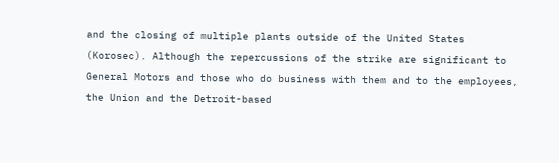and the closing of multiple plants outside of the United States (Korosec). Although the repercussions of the strike are significant to General Motors and those who do business with them and to the employees, the Union and the Detroit-based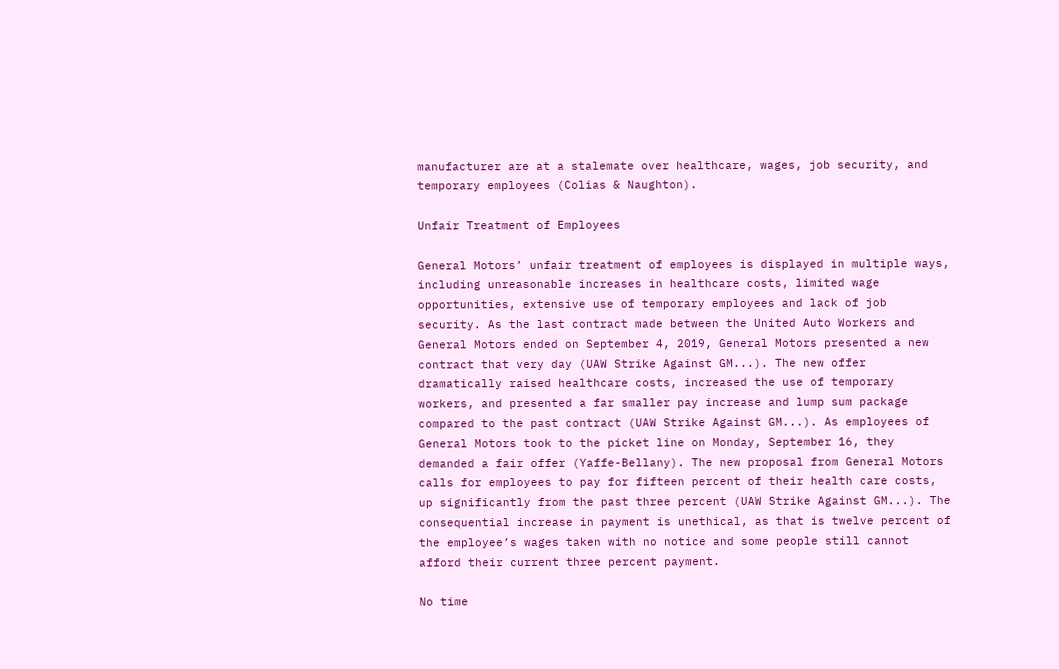manufacturer are at a stalemate over healthcare, wages, job security, and temporary employees (Colias & Naughton).

Unfair Treatment of Employees

General Motors’ unfair treatment of employees is displayed in multiple ways, including unreasonable increases in healthcare costs, limited wage opportunities, extensive use of temporary employees and lack of job security. As the last contract made between the United Auto Workers and General Motors ended on September 4, 2019, General Motors presented a new contract that very day (UAW Strike Against GM...). The new offer dramatically raised healthcare costs, increased the use of temporary workers, and presented a far smaller pay increase and lump sum package compared to the past contract (UAW Strike Against GM...). As employees of General Motors took to the picket line on Monday, September 16, they demanded a fair offer (Yaffe-Bellany). The new proposal from General Motors calls for employees to pay for fifteen percent of their health care costs, up significantly from the past three percent (UAW Strike Against GM...). The consequential increase in payment is unethical, as that is twelve percent of the employee’s wages taken with no notice and some people still cannot afford their current three percent payment.

No time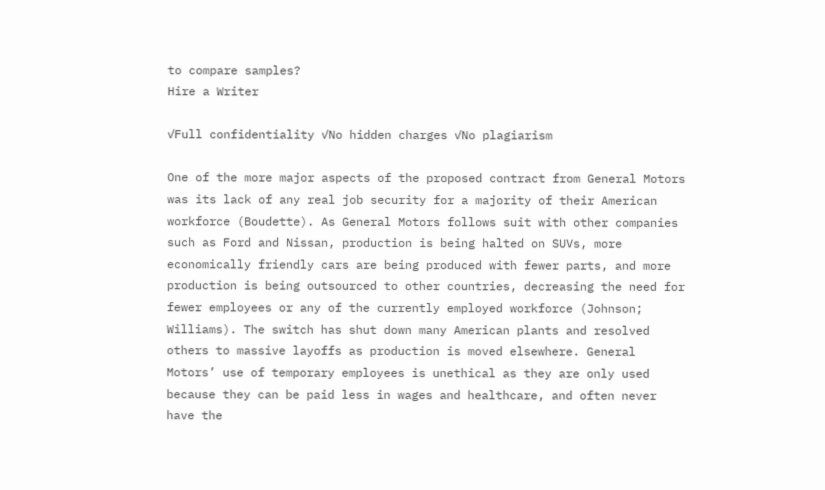to compare samples?
Hire a Writer

✓Full confidentiality ✓No hidden charges ✓No plagiarism

One of the more major aspects of the proposed contract from General Motors was its lack of any real job security for a majority of their American workforce (Boudette). As General Motors follows suit with other companies such as Ford and Nissan, production is being halted on SUVs, more economically friendly cars are being produced with fewer parts, and more production is being outsourced to other countries, decreasing the need for fewer employees or any of the currently employed workforce (Johnson; Williams). The switch has shut down many American plants and resolved others to massive layoffs as production is moved elsewhere. General Motors’ use of temporary employees is unethical as they are only used because they can be paid less in wages and healthcare, and often never have the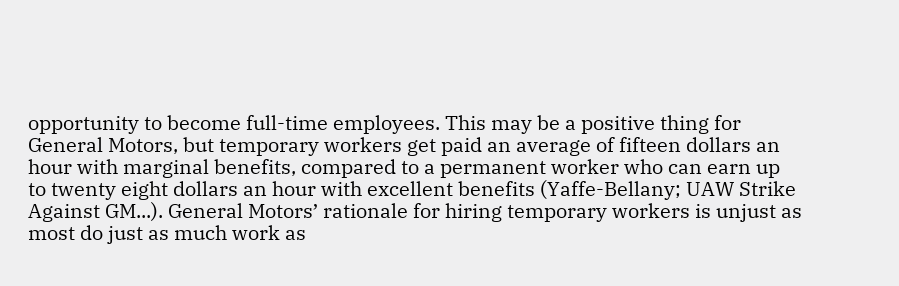opportunity to become full-time employees. This may be a positive thing for General Motors, but temporary workers get paid an average of fifteen dollars an hour with marginal benefits, compared to a permanent worker who can earn up to twenty eight dollars an hour with excellent benefits (Yaffe-Bellany; UAW Strike Against GM...). General Motors’ rationale for hiring temporary workers is unjust as most do just as much work as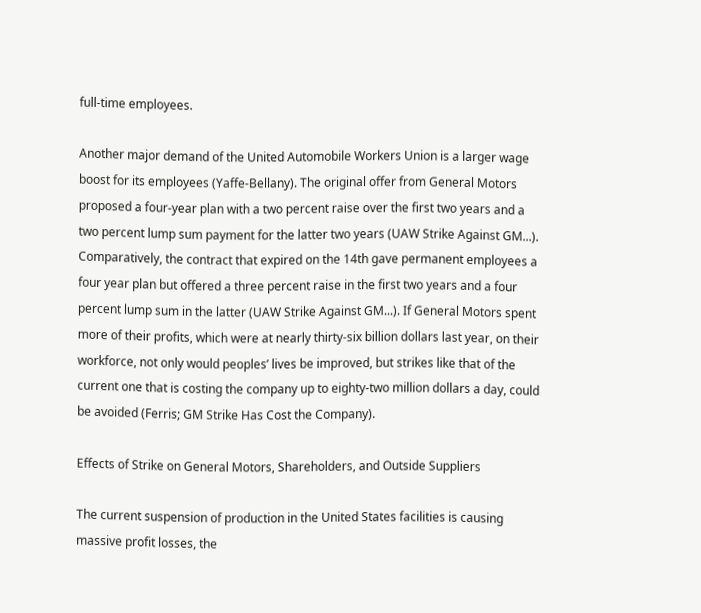full-time employees.

Another major demand of the United Automobile Workers Union is a larger wage boost for its employees (Yaffe-Bellany). The original offer from General Motors proposed a four-year plan with a two percent raise over the first two years and a two percent lump sum payment for the latter two years (UAW Strike Against GM...). Comparatively, the contract that expired on the 14th gave permanent employees a four year plan but offered a three percent raise in the first two years and a four percent lump sum in the latter (UAW Strike Against GM...). If General Motors spent more of their profits, which were at nearly thirty-six billion dollars last year, on their workforce, not only would peoples’ lives be improved, but strikes like that of the current one that is costing the company up to eighty-two million dollars a day, could be avoided (Ferris; GM Strike Has Cost the Company).

Effects of Strike on General Motors, Shareholders, and Outside Suppliers

The current suspension of production in the United States facilities is causing massive profit losses, the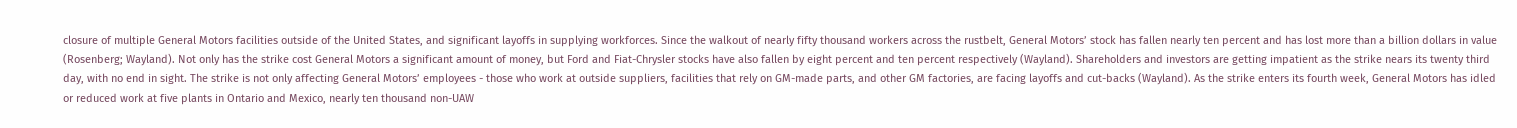closure of multiple General Motors facilities outside of the United States, and significant layoffs in supplying workforces. Since the walkout of nearly fifty thousand workers across the rustbelt, General Motors’ stock has fallen nearly ten percent and has lost more than a billion dollars in value (Rosenberg; Wayland). Not only has the strike cost General Motors a significant amount of money, but Ford and Fiat-Chrysler stocks have also fallen by eight percent and ten percent respectively (Wayland). Shareholders and investors are getting impatient as the strike nears its twenty third day, with no end in sight. The strike is not only affecting General Motors’ employees - those who work at outside suppliers, facilities that rely on GM-made parts, and other GM factories, are facing layoffs and cut-backs (Wayland). As the strike enters its fourth week, General Motors has idled or reduced work at five plants in Ontario and Mexico, nearly ten thousand non-UAW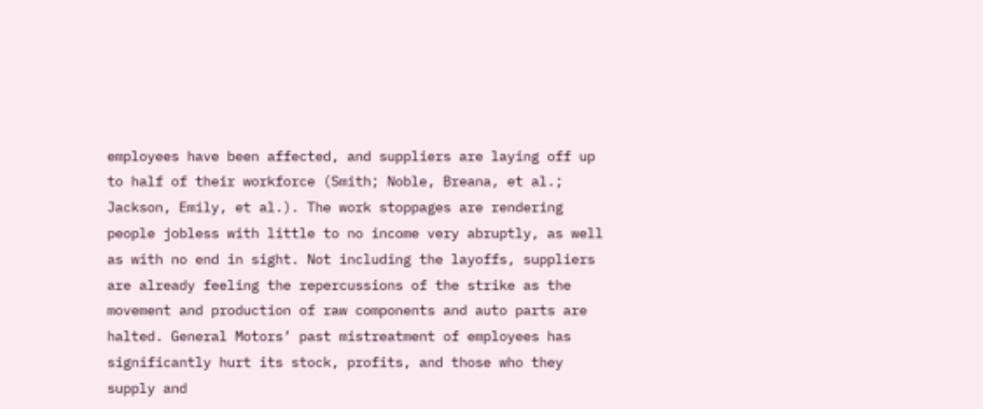employees have been affected, and suppliers are laying off up to half of their workforce (Smith; Noble, Breana, et al.; Jackson, Emily, et al.). The work stoppages are rendering people jobless with little to no income very abruptly, as well as with no end in sight. Not including the layoffs, suppliers are already feeling the repercussions of the strike as the movement and production of raw components and auto parts are halted. General Motors’ past mistreatment of employees has significantly hurt its stock, profits, and those who they supply and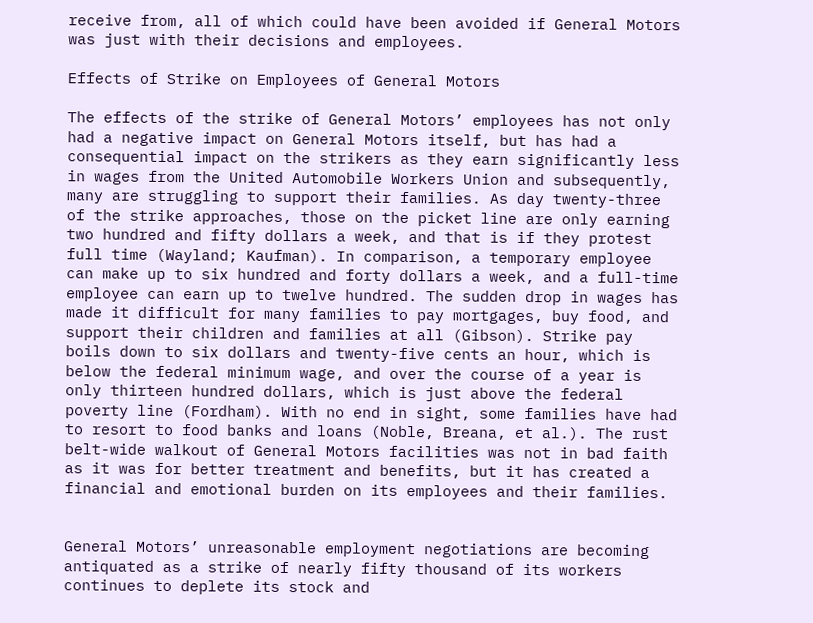receive from, all of which could have been avoided if General Motors was just with their decisions and employees.

Effects of Strike on Employees of General Motors

The effects of the strike of General Motors’ employees has not only had a negative impact on General Motors itself, but has had a consequential impact on the strikers as they earn significantly less in wages from the United Automobile Workers Union and subsequently, many are struggling to support their families. As day twenty-three of the strike approaches, those on the picket line are only earning two hundred and fifty dollars a week, and that is if they protest full time (Wayland; Kaufman). In comparison, a temporary employee can make up to six hundred and forty dollars a week, and a full-time employee can earn up to twelve hundred. The sudden drop in wages has made it difficult for many families to pay mortgages, buy food, and support their children and families at all (Gibson). Strike pay boils down to six dollars and twenty-five cents an hour, which is below the federal minimum wage, and over the course of a year is only thirteen hundred dollars, which is just above the federal poverty line (Fordham). With no end in sight, some families have had to resort to food banks and loans (Noble, Breana, et al.). The rust belt-wide walkout of General Motors facilities was not in bad faith as it was for better treatment and benefits, but it has created a financial and emotional burden on its employees and their families.


General Motors’ unreasonable employment negotiations are becoming antiquated as a strike of nearly fifty thousand of its workers continues to deplete its stock and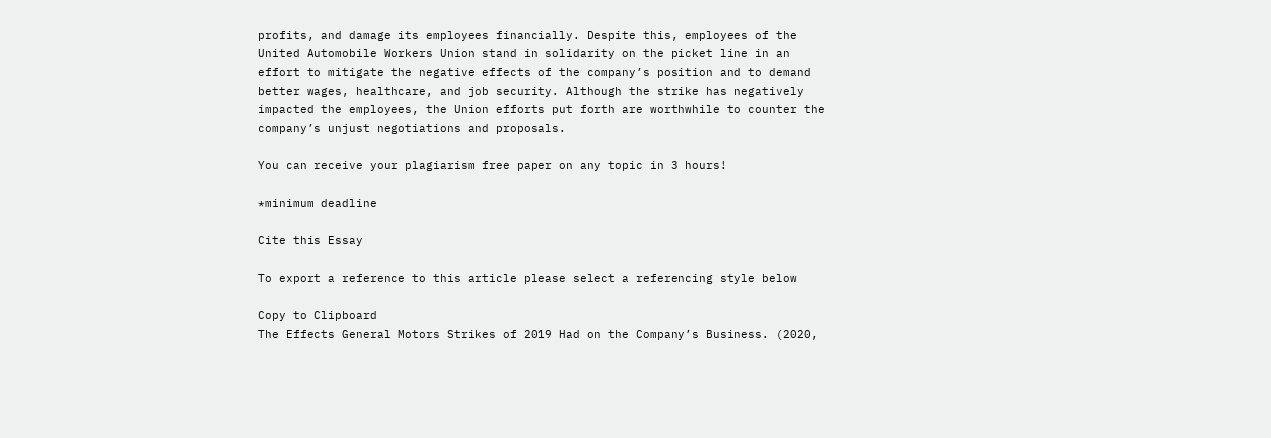profits, and damage its employees financially. Despite this, employees of the United Automobile Workers Union stand in solidarity on the picket line in an effort to mitigate the negative effects of the company’s position and to demand better wages, healthcare, and job security. Although the strike has negatively impacted the employees, the Union efforts put forth are worthwhile to counter the company’s unjust negotiations and proposals.

You can receive your plagiarism free paper on any topic in 3 hours!

*minimum deadline

Cite this Essay

To export a reference to this article please select a referencing style below

Copy to Clipboard
The Effects General Motors Strikes of 2019 Had on the Company’s Business. (2020,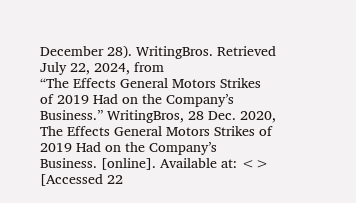December 28). WritingBros. Retrieved July 22, 2024, from
“The Effects General Motors Strikes of 2019 Had on the Company’s Business.” WritingBros, 28 Dec. 2020,
The Effects General Motors Strikes of 2019 Had on the Company’s Business. [online]. Available at: <> [Accessed 22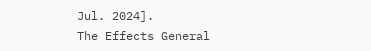Jul. 2024].
The Effects General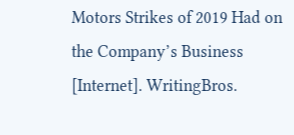Motors Strikes of 2019 Had on the Company’s Business [Internet]. WritingBros.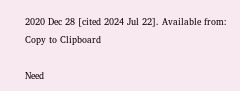2020 Dec 28 [cited 2024 Jul 22]. Available from:
Copy to Clipboard

Need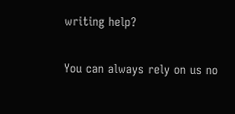writing help?

You can always rely on us no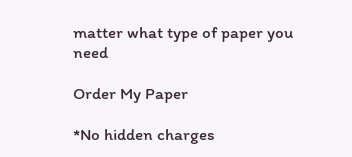matter what type of paper you need

Order My Paper

*No hidden charges